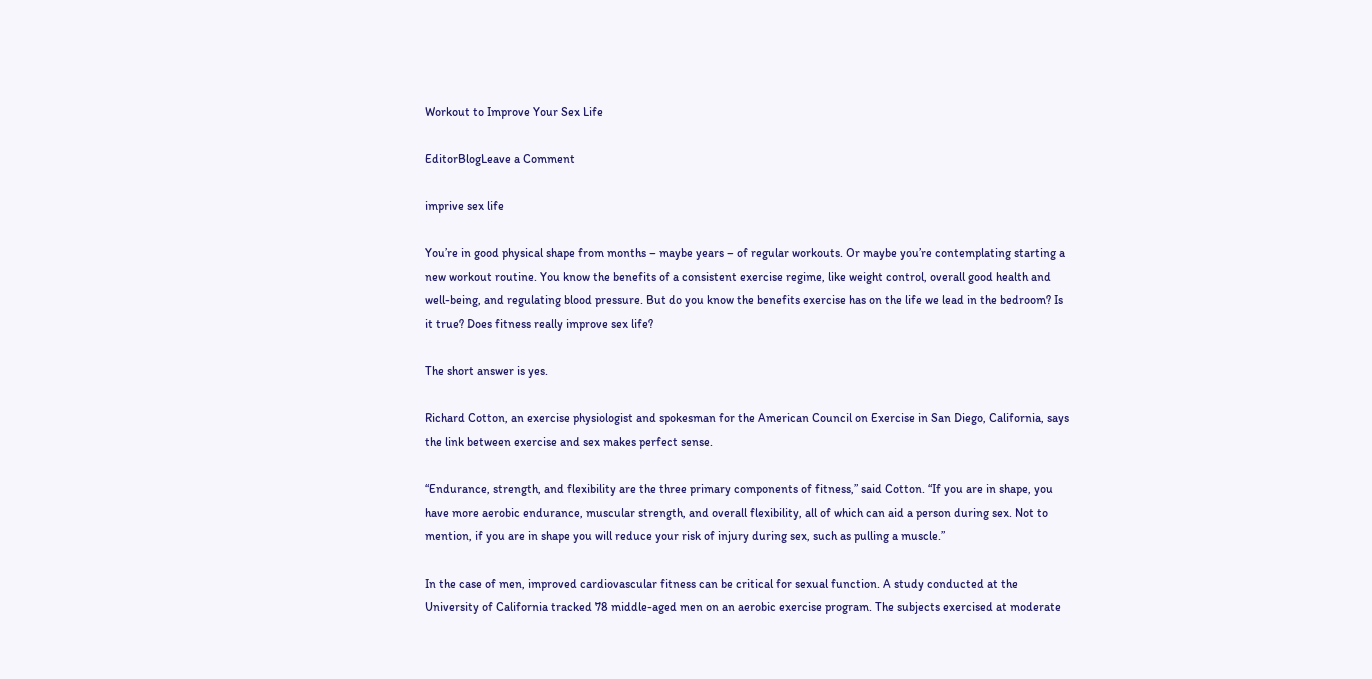Workout to Improve Your Sex Life

EditorBlogLeave a Comment

imprive sex life

You’re in good physical shape from months – maybe years – of regular workouts. Or maybe you’re contemplating starting a new workout routine. You know the benefits of a consistent exercise regime, like weight control, overall good health and well-being, and regulating blood pressure. But do you know the benefits exercise has on the life we lead in the bedroom? Is it true? Does fitness really improve sex life?

The short answer is yes.

Richard Cotton, an exercise physiologist and spokesman for the American Council on Exercise in San Diego, California, says the link between exercise and sex makes perfect sense.

“Endurance, strength, and flexibility are the three primary components of fitness,” said Cotton. “If you are in shape, you have more aerobic endurance, muscular strength, and overall flexibility, all of which can aid a person during sex. Not to mention, if you are in shape you will reduce your risk of injury during sex, such as pulling a muscle.”

In the case of men, improved cardiovascular fitness can be critical for sexual function. A study conducted at the University of California tracked 78 middle-aged men on an aerobic exercise program. The subjects exercised at moderate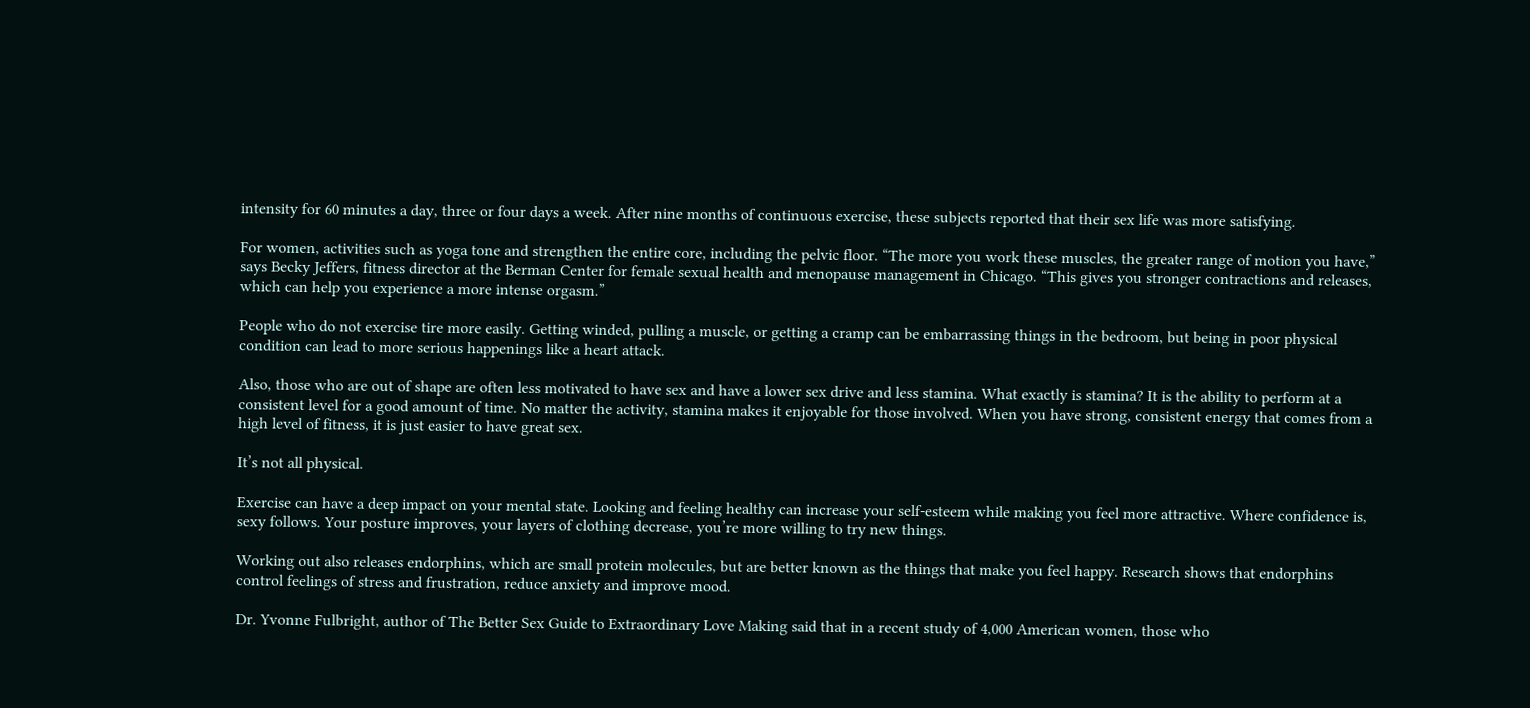intensity for 60 minutes a day, three or four days a week. After nine months of continuous exercise, these subjects reported that their sex life was more satisfying.

For women, activities such as yoga tone and strengthen the entire core, including the pelvic floor. “The more you work these muscles, the greater range of motion you have,” says Becky Jeffers, fitness director at the Berman Center for female sexual health and menopause management in Chicago. “This gives you stronger contractions and releases, which can help you experience a more intense orgasm.”

People who do not exercise tire more easily. Getting winded, pulling a muscle, or getting a cramp can be embarrassing things in the bedroom, but being in poor physical condition can lead to more serious happenings like a heart attack.

Also, those who are out of shape are often less motivated to have sex and have a lower sex drive and less stamina. What exactly is stamina? It is the ability to perform at a consistent level for a good amount of time. No matter the activity, stamina makes it enjoyable for those involved. When you have strong, consistent energy that comes from a high level of fitness, it is just easier to have great sex.

It’s not all physical.

Exercise can have a deep impact on your mental state. Looking and feeling healthy can increase your self-esteem while making you feel more attractive. Where confidence is, sexy follows. Your posture improves, your layers of clothing decrease, you’re more willing to try new things.

Working out also releases endorphins, which are small protein molecules, but are better known as the things that make you feel happy. Research shows that endorphins control feelings of stress and frustration, reduce anxiety and improve mood.

Dr. Yvonne Fulbright, author of The Better Sex Guide to Extraordinary Love Making said that in a recent study of 4,000 American women, those who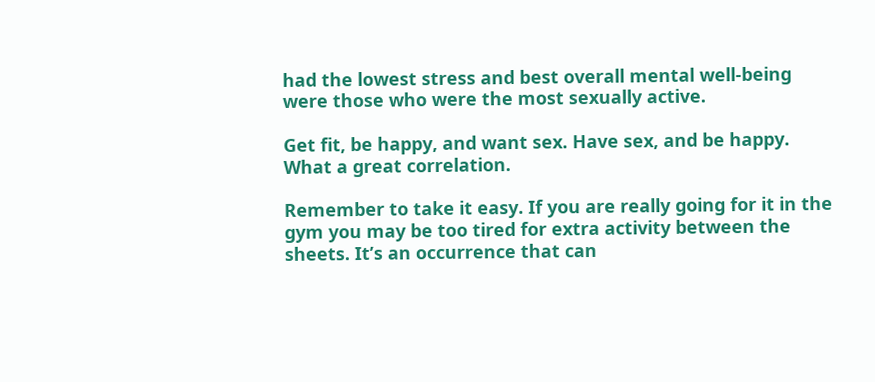had the lowest stress and best overall mental well-being were those who were the most sexually active.

Get fit, be happy, and want sex. Have sex, and be happy. What a great correlation.

Remember to take it easy. If you are really going for it in the gym you may be too tired for extra activity between the sheets. It’s an occurrence that can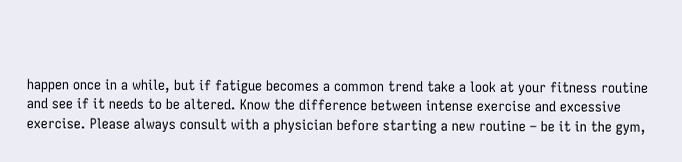happen once in a while, but if fatigue becomes a common trend take a look at your fitness routine and see if it needs to be altered. Know the difference between intense exercise and excessive exercise. Please always consult with a physician before starting a new routine – be it in the gym,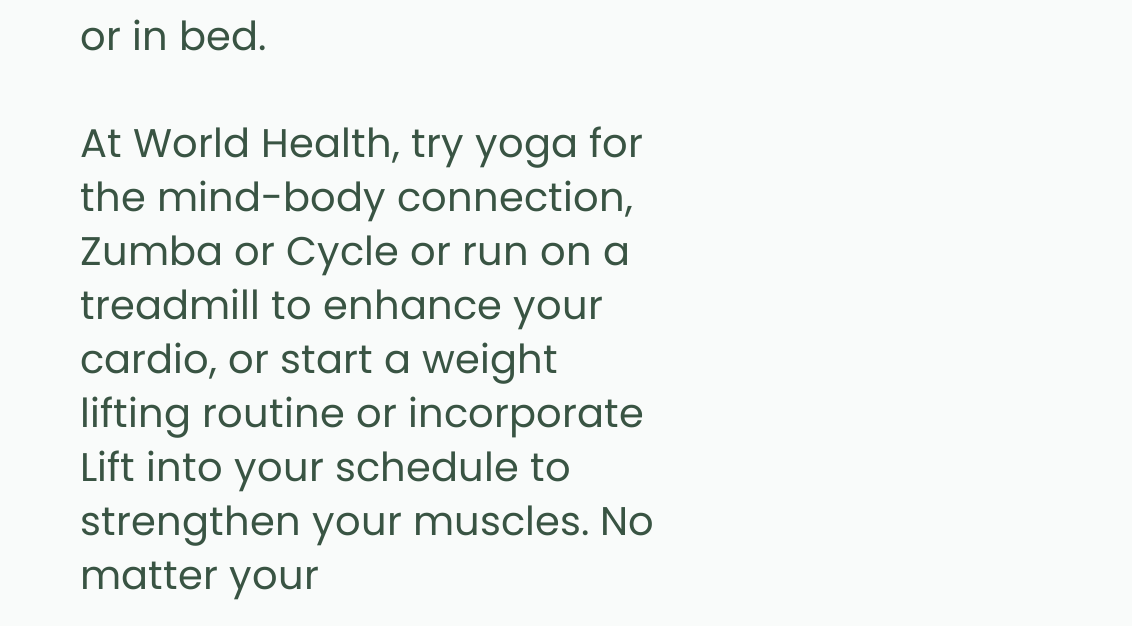or in bed.

At World Health, try yoga for the mind-body connection, Zumba or Cycle or run on a treadmill to enhance your cardio, or start a weight lifting routine or incorporate Lift into your schedule to strengthen your muscles. No matter your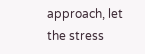approach, let the stress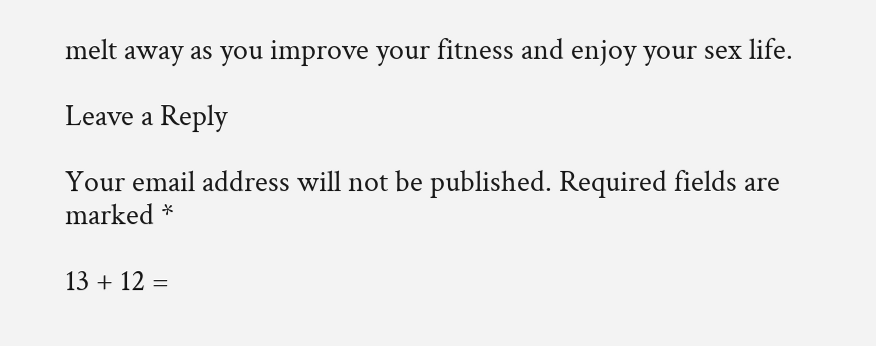melt away as you improve your fitness and enjoy your sex life.

Leave a Reply

Your email address will not be published. Required fields are marked *

13 + 12 =